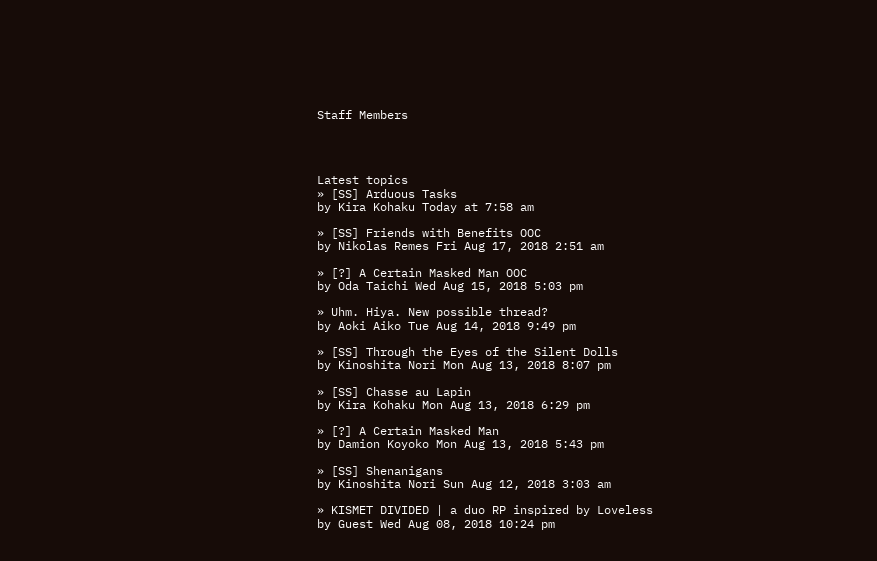Staff Members




Latest topics
» [SS] Arduous Tasks
by Kira Kohaku Today at 7:58 am

» [SS] Friends with Benefits OOC
by Nikolas Remes Fri Aug 17, 2018 2:51 am

» [?] A Certain Masked Man OOC
by Oda Taichi Wed Aug 15, 2018 5:03 pm

» Uhm. Hiya. New possible thread?
by Aoki Aiko Tue Aug 14, 2018 9:49 pm

» [SS] Through the Eyes of the Silent Dolls
by Kinoshita Nori Mon Aug 13, 2018 8:07 pm

» [SS] Chasse au Lapin
by Kira Kohaku Mon Aug 13, 2018 6:29 pm

» [?] A Certain Masked Man
by Damion Koyoko Mon Aug 13, 2018 5:43 pm

» [SS] Shenanigans
by Kinoshita Nori Sun Aug 12, 2018 3:03 am

» KISMET DIVIDED | a duo RP inspired by Loveless
by Guest Wed Aug 08, 2018 10:24 pm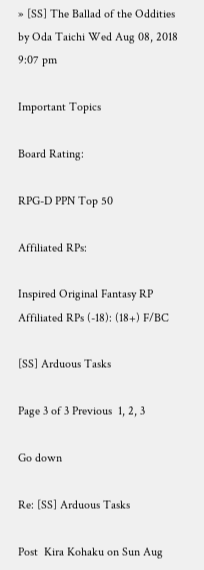» [SS] The Ballad of the Oddities
by Oda Taichi Wed Aug 08, 2018 9:07 pm

Important Topics

Board Rating:

RPG-D PPN Top 50

Affiliated RPs:

Inspired Original Fantasy RP
Affiliated RPs (-18): (18+) F/BC

[SS] Arduous Tasks

Page 3 of 3 Previous  1, 2, 3

Go down

Re: [SS] Arduous Tasks

Post  Kira Kohaku on Sun Aug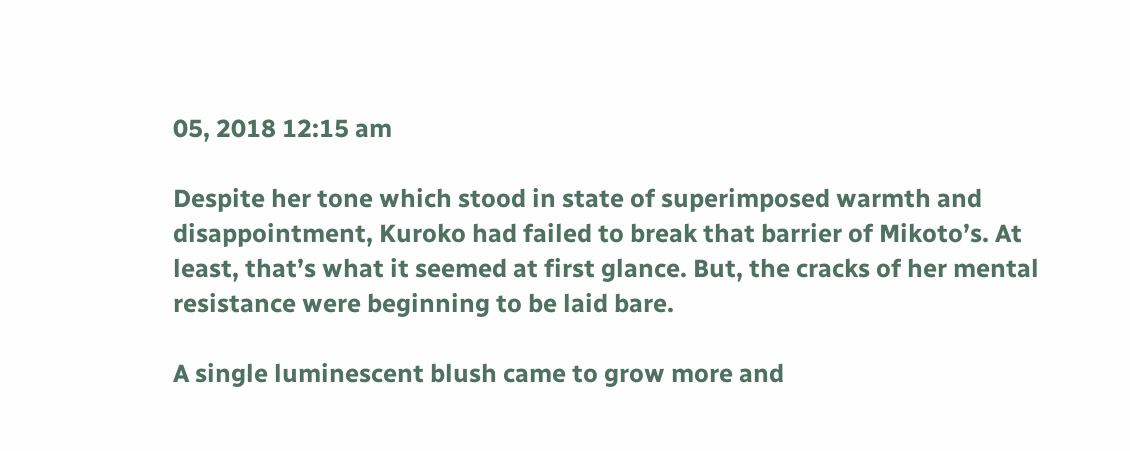05, 2018 12:15 am

Despite her tone which stood in state of superimposed warmth and disappointment, Kuroko had failed to break that barrier of Mikoto’s. At least, that’s what it seemed at first glance. But, the cracks of her mental resistance were beginning to be laid bare.

A single luminescent blush came to grow more and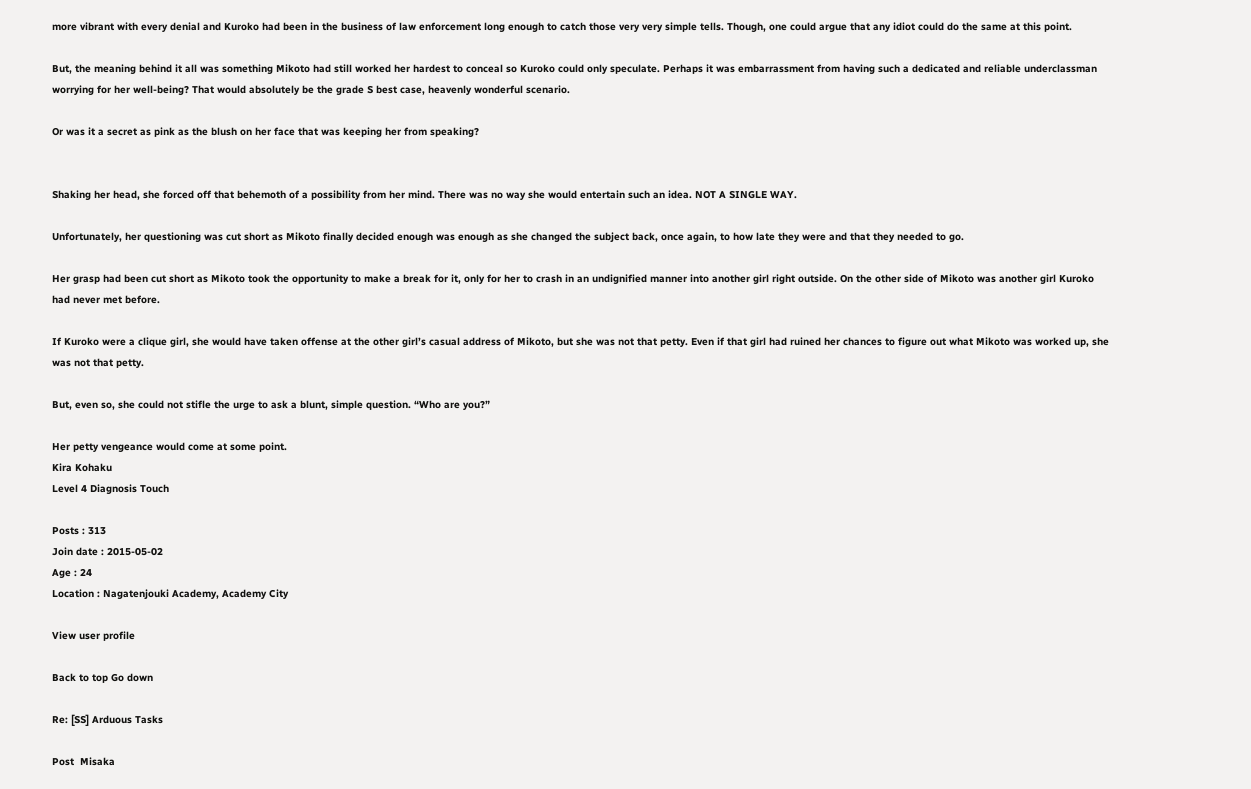more vibrant with every denial and Kuroko had been in the business of law enforcement long enough to catch those very very simple tells. Though, one could argue that any idiot could do the same at this point.

But, the meaning behind it all was something Mikoto had still worked her hardest to conceal so Kuroko could only speculate. Perhaps it was embarrassment from having such a dedicated and reliable underclassman worrying for her well-being? That would absolutely be the grade S best case, heavenly wonderful scenario.

Or was it a secret as pink as the blush on her face that was keeping her from speaking?


Shaking her head, she forced off that behemoth of a possibility from her mind. There was no way she would entertain such an idea. NOT A SINGLE WAY.

Unfortunately, her questioning was cut short as Mikoto finally decided enough was enough as she changed the subject back, once again, to how late they were and that they needed to go.

Her grasp had been cut short as Mikoto took the opportunity to make a break for it, only for her to crash in an undignified manner into another girl right outside. On the other side of Mikoto was another girl Kuroko had never met before.

If Kuroko were a clique girl, she would have taken offense at the other girl’s casual address of Mikoto, but she was not that petty. Even if that girl had ruined her chances to figure out what Mikoto was worked up, she was not that petty.

But, even so, she could not stifle the urge to ask a blunt, simple question. “Who are you?”

Her petty vengeance would come at some point.
Kira Kohaku
Level 4 Diagnosis Touch

Posts : 313
Join date : 2015-05-02
Age : 24
Location : Nagatenjouki Academy, Academy City

View user profile

Back to top Go down

Re: [SS] Arduous Tasks

Post  Misaka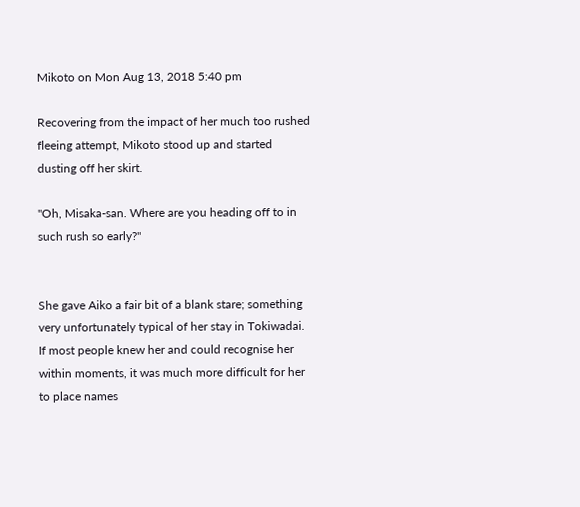Mikoto on Mon Aug 13, 2018 5:40 pm

Recovering from the impact of her much too rushed fleeing attempt, Mikoto stood up and started dusting off her skirt.

"Oh, Misaka-san. Where are you heading off to in such rush so early?"


She gave Aiko a fair bit of a blank stare; something very unfortunately typical of her stay in Tokiwadai. If most people knew her and could recognise her within moments, it was much more difficult for her to place names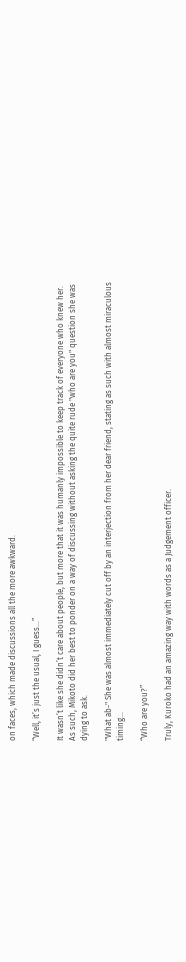on faces, which made discussions all the more awkward.

“Well, it’s just the usual, I guess…”

It wasn’t like she didn’t care about people, but more that it was humanly impossible to keep track of everyone who knew her. As such, Mikoto did her best to ponder on a way of discussing without asking the quite rude "who are you" question she was dying to ask.

"What ab-" She was almost immediately cut off by an interjection from her dear friend, stating as such with almost miraculous timing...

“Who are you?”

Truly, Kuroko had an amazing way with words as a Judgement officer.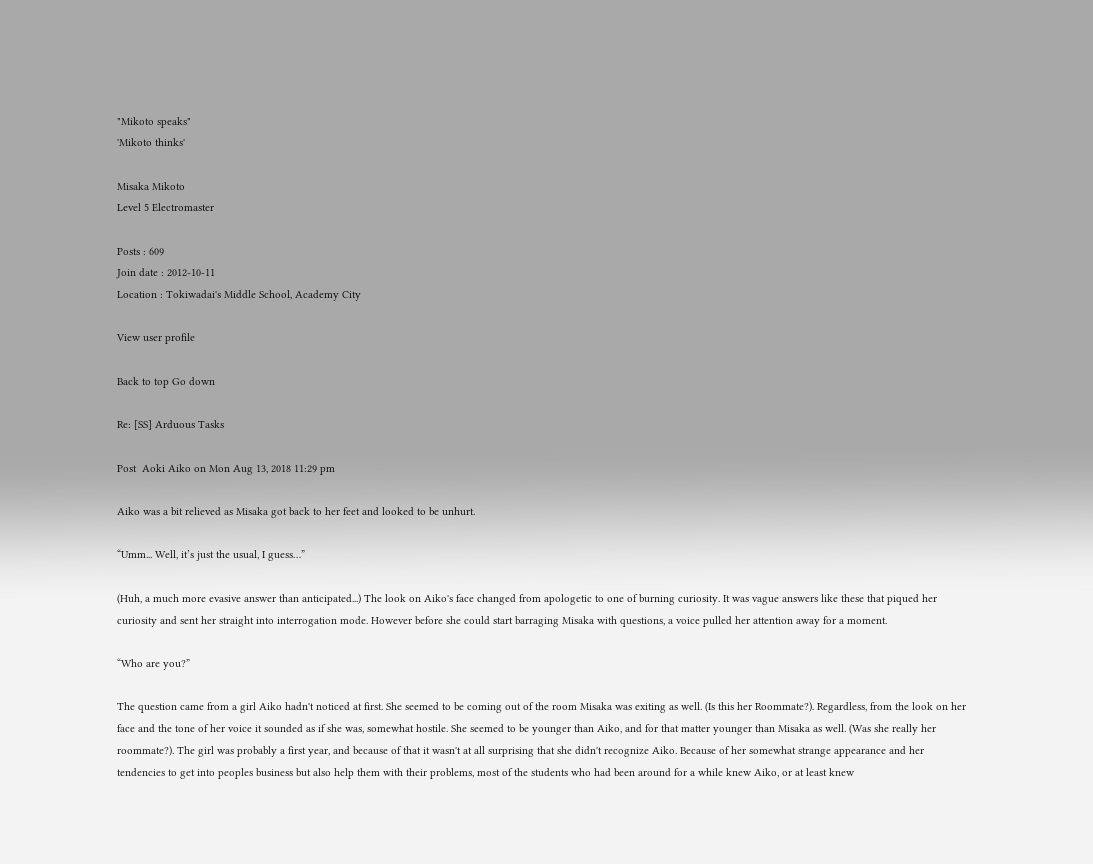"Mikoto speaks"
'Mikoto thinks'

Misaka Mikoto
Level 5 Electromaster

Posts : 609
Join date : 2012-10-11
Location : Tokiwadai's Middle School, Academy City

View user profile

Back to top Go down

Re: [SS] Arduous Tasks

Post  Aoki Aiko on Mon Aug 13, 2018 11:29 pm

Aiko was a bit relieved as Misaka got back to her feet and looked to be unhurt.

“Umm... Well, it’s just the usual, I guess…”

(Huh, a much more evasive answer than anticipated...) The look on Aiko's face changed from apologetic to one of burning curiosity. It was vague answers like these that piqued her curiosity and sent her straight into interrogation mode. However before she could start barraging Misaka with questions, a voice pulled her attention away for a moment.

“Who are you?”

The question came from a girl Aiko hadn't noticed at first. She seemed to be coming out of the room Misaka was exiting as well. (Is this her Roommate?). Regardless, from the look on her face and the tone of her voice it sounded as if she was, somewhat hostile. She seemed to be younger than Aiko, and for that matter younger than Misaka as well. (Was she really her roommate?). The girl was probably a first year, and because of that it wasn't at all surprising that she didn't recognize Aiko. Because of her somewhat strange appearance and her tendencies to get into peoples business but also help them with their problems, most of the students who had been around for a while knew Aiko, or at least knew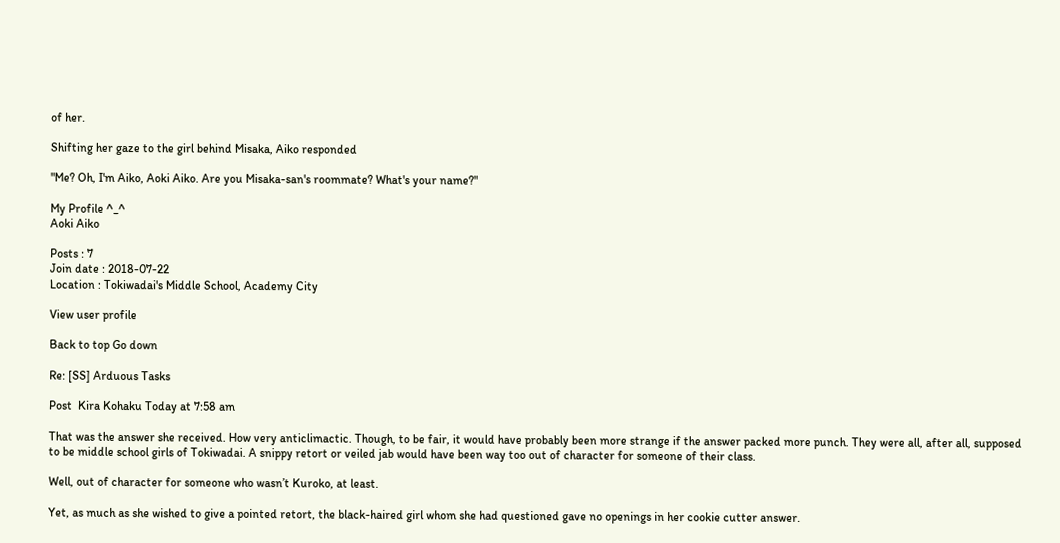of her.

Shifting her gaze to the girl behind Misaka, Aiko responded

"Me? Oh, I'm Aiko, Aoki Aiko. Are you Misaka-san's roommate? What's your name?"

My Profile ^_^
Aoki Aiko

Posts : 7
Join date : 2018-07-22
Location : Tokiwadai's Middle School, Academy City

View user profile

Back to top Go down

Re: [SS] Arduous Tasks

Post  Kira Kohaku Today at 7:58 am

That was the answer she received. How very anticlimactic. Though, to be fair, it would have probably been more strange if the answer packed more punch. They were all, after all, supposed to be middle school girls of Tokiwadai. A snippy retort or veiled jab would have been way too out of character for someone of their class.

Well, out of character for someone who wasn’t Kuroko, at least.

Yet, as much as she wished to give a pointed retort, the black-haired girl whom she had questioned gave no openings in her cookie cutter answer.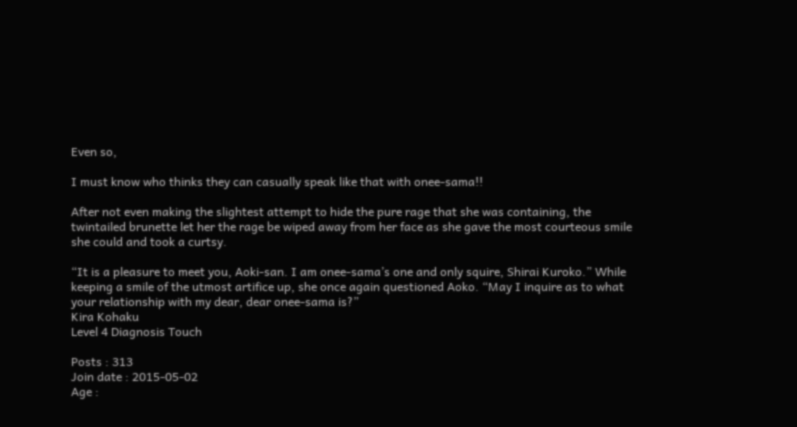Even so,

I must know who thinks they can casually speak like that with onee-sama!!

After not even making the slightest attempt to hide the pure rage that she was containing, the twintailed brunette let her the rage be wiped away from her face as she gave the most courteous smile she could and took a curtsy.

“It is a pleasure to meet you, Aoki-san. I am onee-sama’s one and only squire, Shirai Kuroko.” While keeping a smile of the utmost artifice up, she once again questioned Aoko. “May I inquire as to what your relationship with my dear, dear onee-sama is?”
Kira Kohaku
Level 4 Diagnosis Touch

Posts : 313
Join date : 2015-05-02
Age :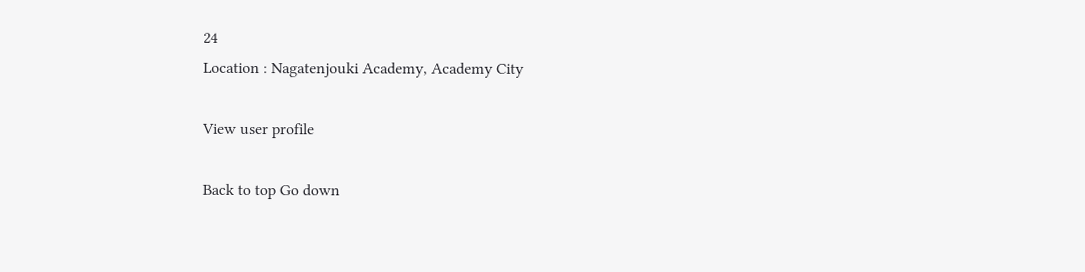24
Location : Nagatenjouki Academy, Academy City

View user profile

Back to top Go down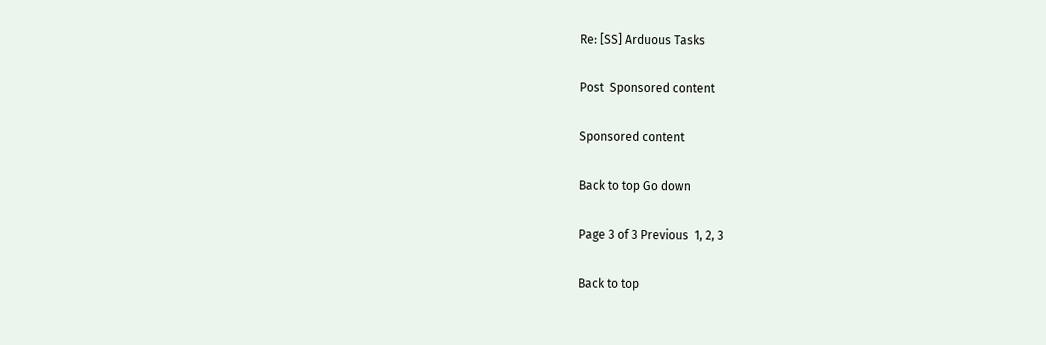Re: [SS] Arduous Tasks

Post  Sponsored content

Sponsored content

Back to top Go down

Page 3 of 3 Previous  1, 2, 3

Back to top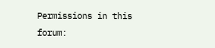Permissions in this forum: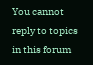You cannot reply to topics in this forum